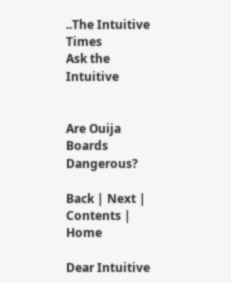..The Intuitive Times
Ask the Intuitive


Are Ouija Boards Dangerous?

Back | Next | Contents | Home

Dear Intuitive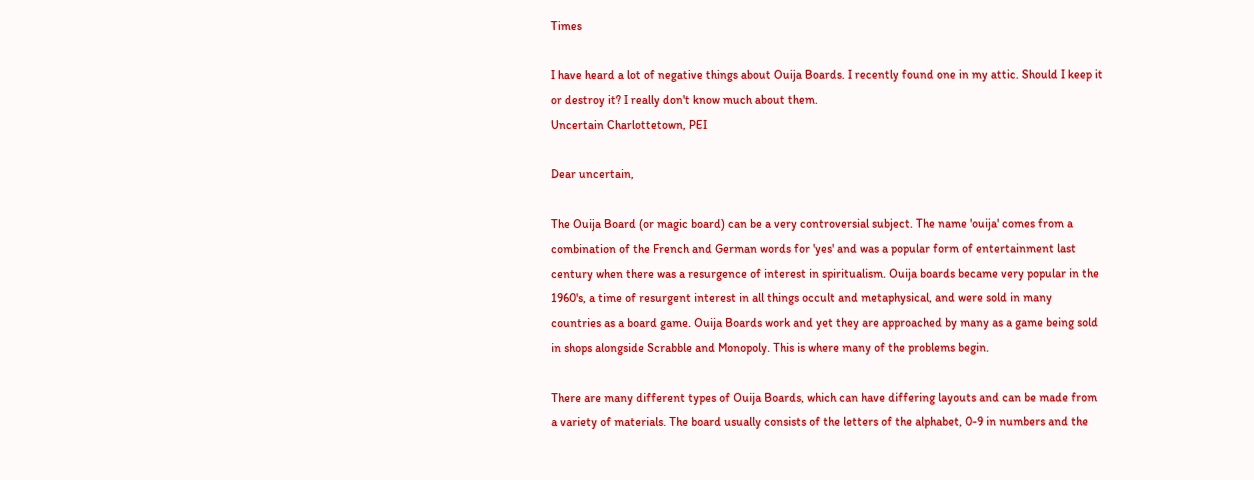Times

I have heard a lot of negative things about Ouija Boards. I recently found one in my attic. Should I keep it or destroy it? I really don't know much about them.
Uncertain Charlottetown, PEI

Dear uncertain,

The Ouija Board (or magic board) can be a very controversial subject. The name 'ouija' comes from a combination of the French and German words for 'yes' and was a popular form of entertainment last century when there was a resurgence of interest in spiritualism. Ouija boards became very popular in the 1960's, a time of resurgent interest in all things occult and metaphysical, and were sold in many countries as a board game. Ouija Boards work and yet they are approached by many as a game being sold in shops alongside Scrabble and Monopoly. This is where many of the problems begin.

There are many different types of Ouija Boards, which can have differing layouts and can be made from a variety of materials. The board usually consists of the letters of the alphabet, 0-9 in numbers and the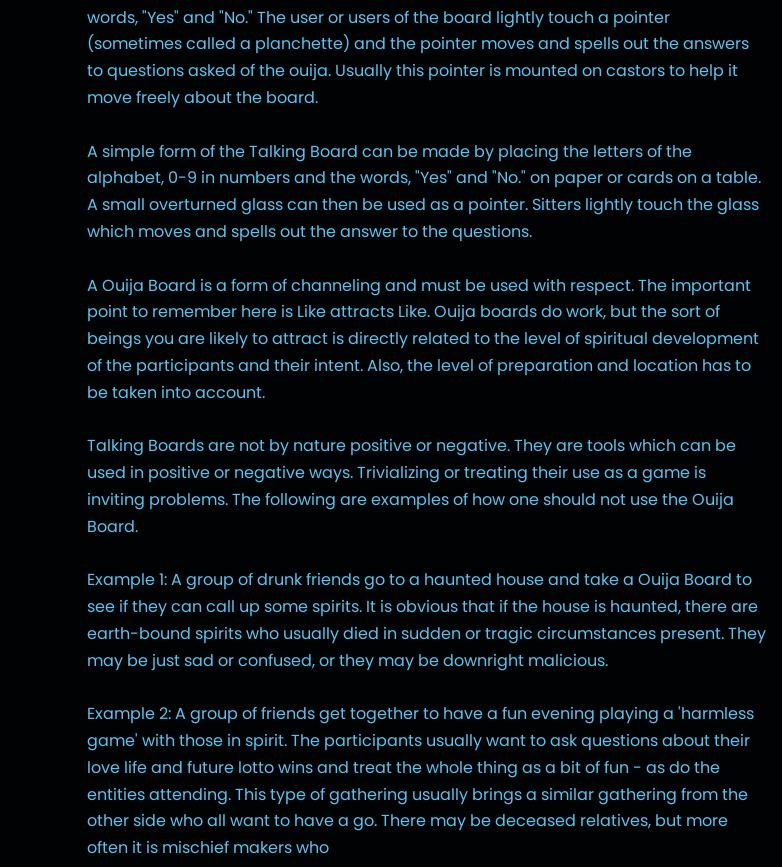words, "Yes" and "No." The user or users of the board lightly touch a pointer (sometimes called a planchette) and the pointer moves and spells out the answers to questions asked of the ouija. Usually this pointer is mounted on castors to help it move freely about the board.

A simple form of the Talking Board can be made by placing the letters of the alphabet, 0-9 in numbers and the words, "Yes" and "No." on paper or cards on a table. A small overturned glass can then be used as a pointer. Sitters lightly touch the glass which moves and spells out the answer to the questions.

A Ouija Board is a form of channeling and must be used with respect. The important point to remember here is Like attracts Like. Ouija boards do work, but the sort of beings you are likely to attract is directly related to the level of spiritual development of the participants and their intent. Also, the level of preparation and location has to be taken into account.

Talking Boards are not by nature positive or negative. They are tools which can be used in positive or negative ways. Trivializing or treating their use as a game is inviting problems. The following are examples of how one should not use the Ouija Board.

Example 1: A group of drunk friends go to a haunted house and take a Ouija Board to see if they can call up some spirits. It is obvious that if the house is haunted, there are earth-bound spirits who usually died in sudden or tragic circumstances present. They may be just sad or confused, or they may be downright malicious.

Example 2: A group of friends get together to have a fun evening playing a 'harmless game' with those in spirit. The participants usually want to ask questions about their love life and future lotto wins and treat the whole thing as a bit of fun - as do the entities attending. This type of gathering usually brings a similar gathering from the other side who all want to have a go. There may be deceased relatives, but more often it is mischief makers who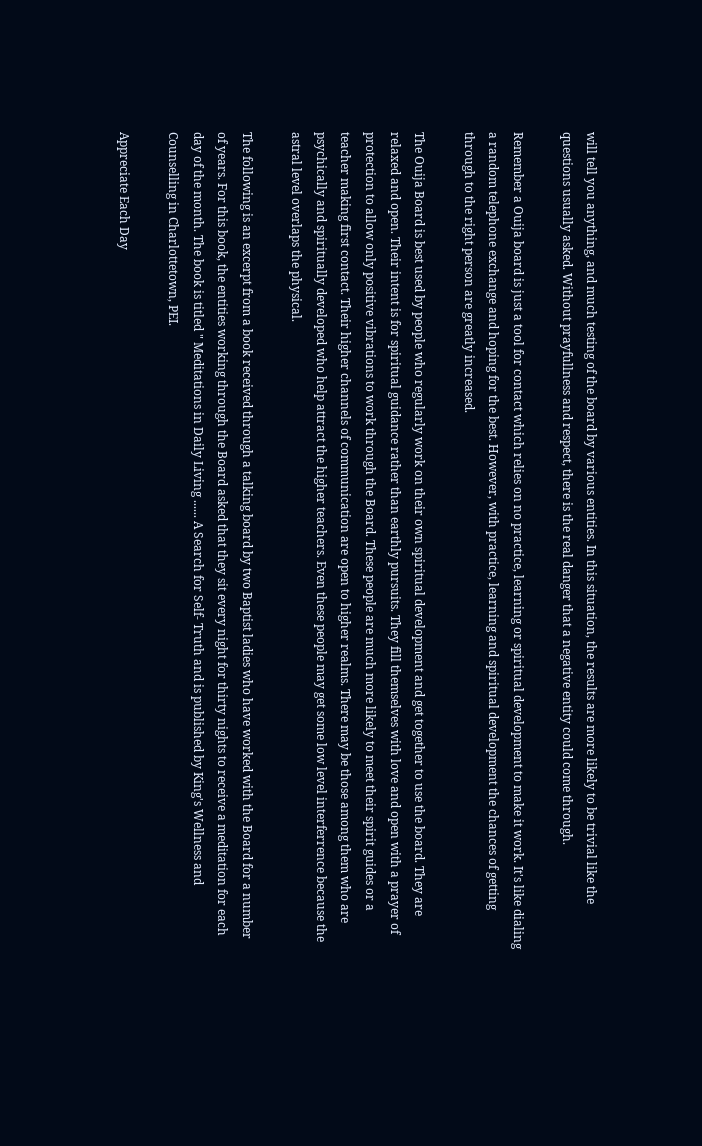will tell you anything, and much testing of the board by various entities. In this situation, the results are more likely to be trivial like the questions usually asked. Without prayfullness and respect, there is the real danger that a negative entity could come through.

Remember a Ouija board is just a tool for contact which relies on no practice, learning or spiritual development to make it work. It's like dialing a random telephone exchange and hoping for the best. However, with practice, learning and spiritual development the chances of getting through to the right person are greatly increased.

The Ouija Board is best used by people who regularly work on their own spiritual development and get together to use the board. They are relaxed and open. Their intent is for spiritual guidance rather than earthly pursuits. They fill themselves with love and open with a prayer of protection to allow only positive vibrations to work through the Board. These people are much more likely to meet their spirit guides or a teacher making first contact. Their higher channels of communication are open to higher realms. There may be those among them who are psychically and spiritually developed who help attract the higher teachers. Even these people may get some low level interferrence because the astral level overlaps the physical.

The following is an excerpt from a book received through a talking board by two Baptist ladies who have worked with the Board for a number of years. For this book, the entities working through the Board asked that they sit every night for thirty nights to receive a meditation for each day of the month. The book is titled " Meditations in Daily Living ...... A Search for Self- Truth and is published by King's Wellness and Counselling in Charlottetown, PEI.

Appreciate Each Day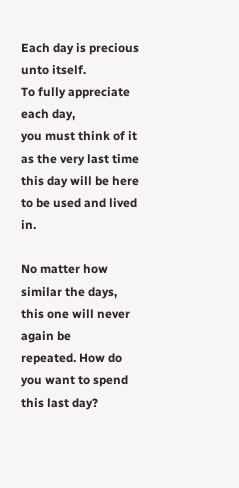Each day is precious unto itself.
To fully appreciate each day,
you must think of it
as the very last time
this day will be here
to be used and lived in.

No matter how similar the days,
this one will never again be
repeated. How do you want to spend
this last day?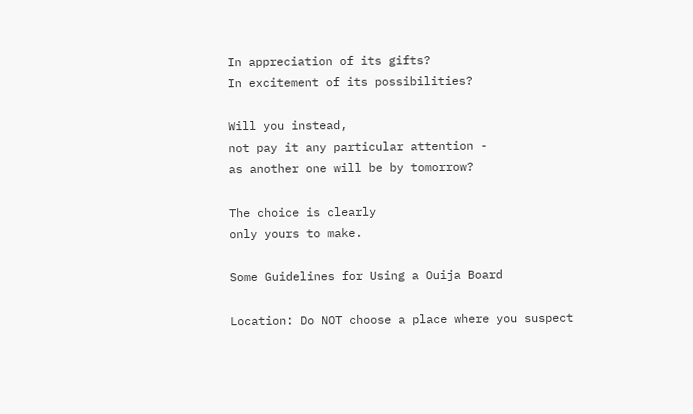In appreciation of its gifts?
In excitement of its possibilities?

Will you instead,
not pay it any particular attention -
as another one will be by tomorrow?

The choice is clearly
only yours to make.

Some Guidelines for Using a Ouija Board

Location: Do NOT choose a place where you suspect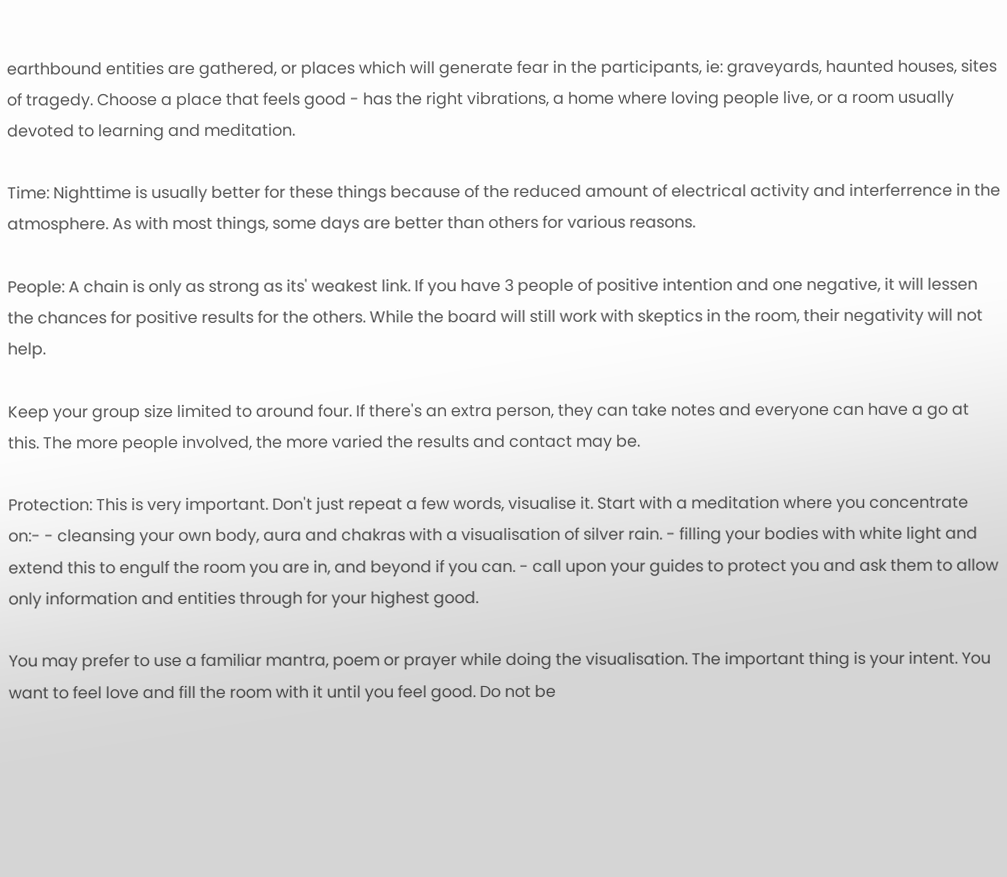earthbound entities are gathered, or places which will generate fear in the participants, ie: graveyards, haunted houses, sites of tragedy. Choose a place that feels good - has the right vibrations, a home where loving people live, or a room usually devoted to learning and meditation.

Time: Nighttime is usually better for these things because of the reduced amount of electrical activity and interferrence in the atmosphere. As with most things, some days are better than others for various reasons.

People: A chain is only as strong as its' weakest link. If you have 3 people of positive intention and one negative, it will lessen the chances for positive results for the others. While the board will still work with skeptics in the room, their negativity will not help.

Keep your group size limited to around four. If there's an extra person, they can take notes and everyone can have a go at this. The more people involved, the more varied the results and contact may be.

Protection: This is very important. Don't just repeat a few words, visualise it. Start with a meditation where you concentrate on:- - cleansing your own body, aura and chakras with a visualisation of silver rain. - filling your bodies with white light and extend this to engulf the room you are in, and beyond if you can. - call upon your guides to protect you and ask them to allow only information and entities through for your highest good.

You may prefer to use a familiar mantra, poem or prayer while doing the visualisation. The important thing is your intent. You want to feel love and fill the room with it until you feel good. Do not be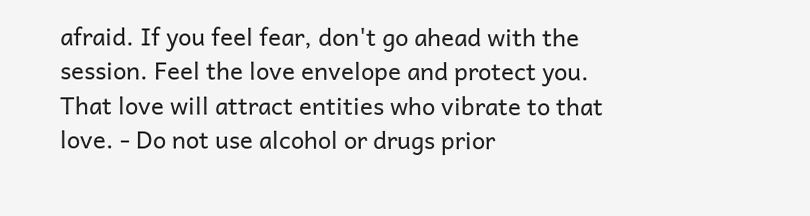afraid. If you feel fear, don't go ahead with the session. Feel the love envelope and protect you. That love will attract entities who vibrate to that love. - Do not use alcohol or drugs prior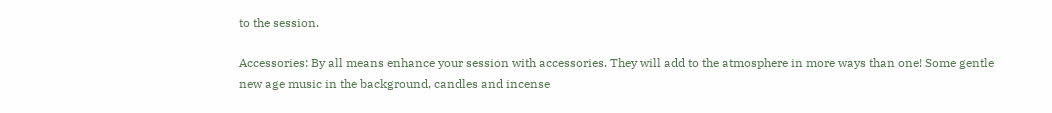to the session.

Accessories: By all means enhance your session with accessories. They will add to the atmosphere in more ways than one! Some gentle new age music in the background, candles and incense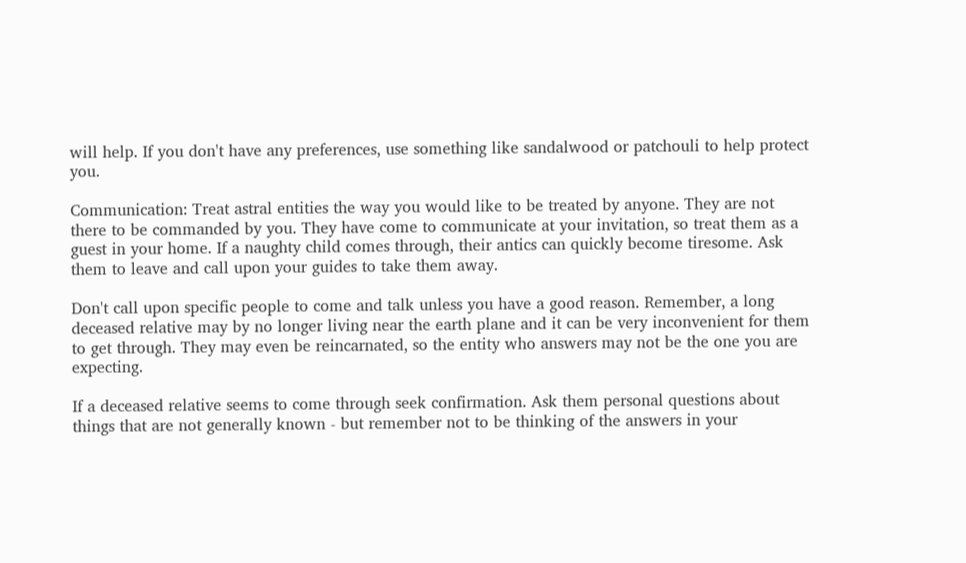will help. If you don't have any preferences, use something like sandalwood or patchouli to help protect you.

Communication: Treat astral entities the way you would like to be treated by anyone. They are not there to be commanded by you. They have come to communicate at your invitation, so treat them as a guest in your home. If a naughty child comes through, their antics can quickly become tiresome. Ask them to leave and call upon your guides to take them away.

Don't call upon specific people to come and talk unless you have a good reason. Remember, a long deceased relative may by no longer living near the earth plane and it can be very inconvenient for them to get through. They may even be reincarnated, so the entity who answers may not be the one you are expecting.

If a deceased relative seems to come through seek confirmation. Ask them personal questions about things that are not generally known - but remember not to be thinking of the answers in your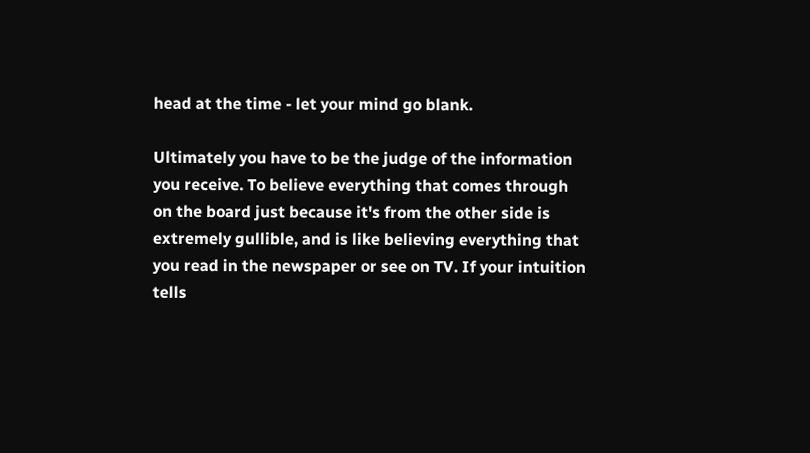head at the time - let your mind go blank.

Ultimately you have to be the judge of the information you receive. To believe everything that comes through on the board just because it's from the other side is extremely gullible, and is like believing everything that you read in the newspaper or see on TV. If your intuition tells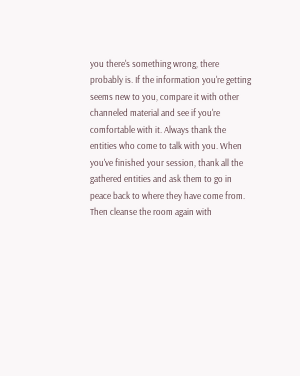you there's something wrong, there probably is. If the information you're getting seems new to you, compare it with other channeled material and see if you're comfortable with it. Always thank the entities who come to talk with you. When you've finished your session, thank all the gathered entities and ask them to go in peace back to where they have come from. Then cleanse the room again with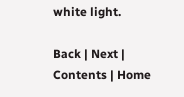white light.

Back | Next | Contents | Home